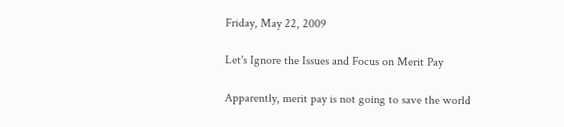Friday, May 22, 2009

Let's Ignore the Issues and Focus on Merit Pay

Apparently, merit pay is not going to save the world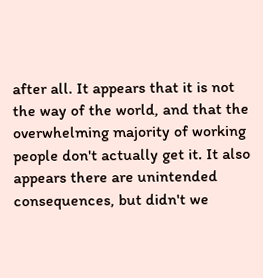after all. It appears that it is not the way of the world, and that the overwhelming majority of working people don't actually get it. It also appears there are unintended consequences, but didn't we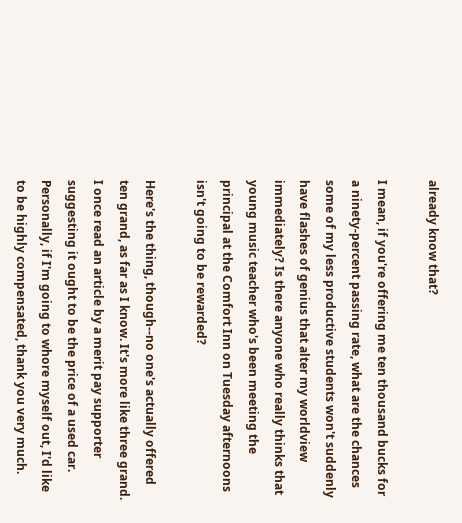already know that?

I mean, if you're offering me ten thousand bucks for a ninety-percent passing rate, what are the chances some of my less productive students won't suddenly have flashes of genius that alter my worldview immediately? Is there anyone who really thinks that young music teacher who's been meeting the principal at the Comfort Inn on Tuesday afternoons isn't going to be rewarded?

Here's the thing, though--no one's actually offered ten grand, as far as I know. It's more like three grand. I once read an article by a merit pay supporter suggesting it ought to be the price of a used car. Personally, if I'm going to whore myself out, I'd like to be highly compensated, thank you very much.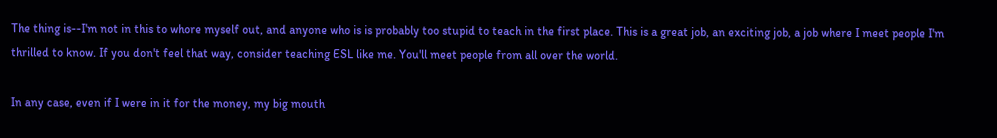The thing is--I'm not in this to whore myself out, and anyone who is is probably too stupid to teach in the first place. This is a great job, an exciting job, a job where I meet people I'm thrilled to know. If you don't feel that way, consider teaching ESL like me. You'll meet people from all over the world.

In any case, even if I were in it for the money, my big mouth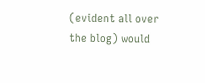(evident all over the blog) would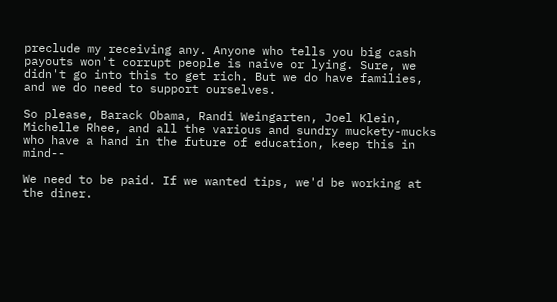preclude my receiving any. Anyone who tells you big cash payouts won't corrupt people is naive or lying. Sure, we didn't go into this to get rich. But we do have families, and we do need to support ourselves.

So please, Barack Obama, Randi Weingarten, Joel Klein, Michelle Rhee, and all the various and sundry muckety-mucks who have a hand in the future of education, keep this in mind--

We need to be paid. If we wanted tips, we'd be working at the diner.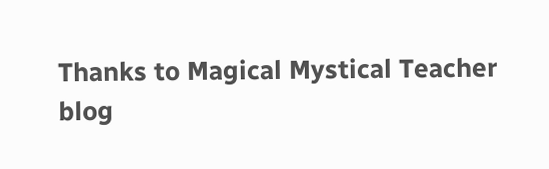Thanks to Magical Mystical Teacher
blog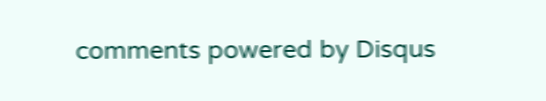comments powered by Disqus